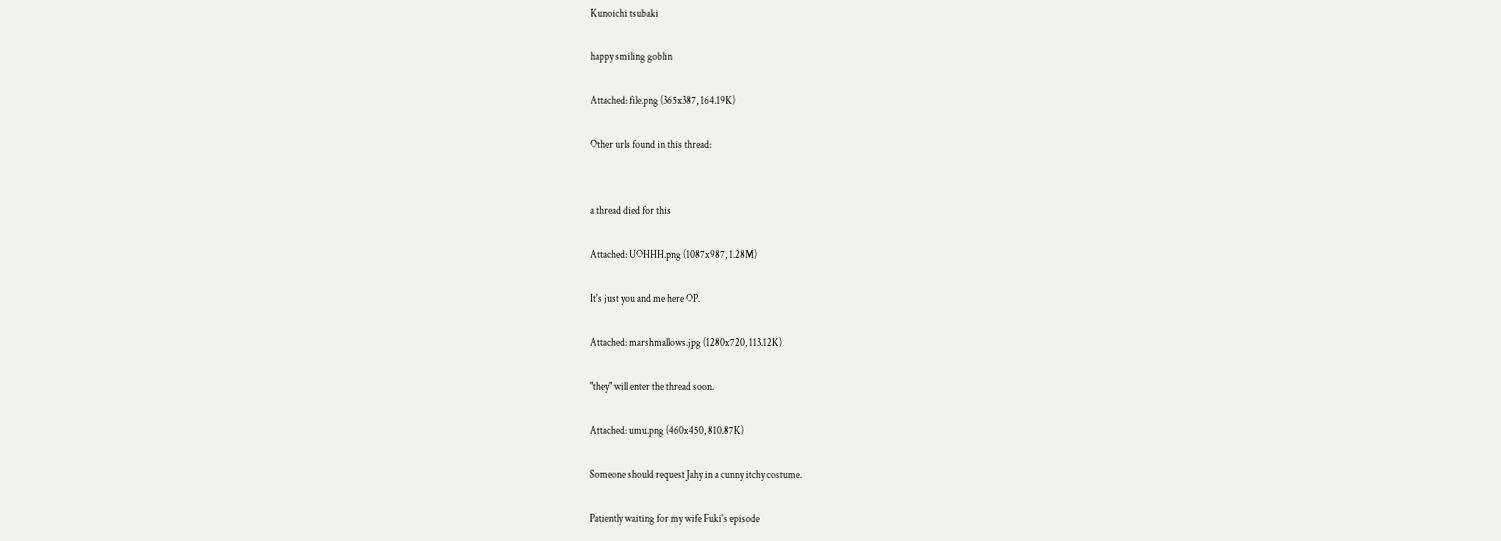Kunoichi tsubaki

happy smiling goblin

Attached: file.png (365x387, 164.19K)

Other urls found in this thread:


a thread died for this

Attached: UOHHH.png (1087x987, 1.28M)

It's just you and me here OP.

Attached: marshmallows.jpg (1280x720, 113.12K)

"they" will enter the thread soon.

Attached: umu.png (460x450, 810.87K)

Someone should request Jahy in a cunny itchy costume.

Patiently waiting for my wife Fuki's episode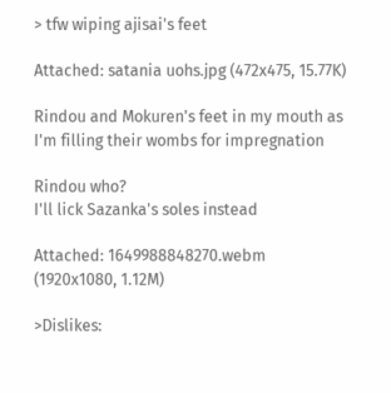> tfw wiping ajisai's feet

Attached: satania uohs.jpg (472x475, 15.77K)

Rindou and Mokuren's feet in my mouth as I'm filling their wombs for impregnation

Rindou who?
I'll lick Sazanka's soles instead

Attached: 1649988848270.webm (1920x1080, 1.12M)

>Dislikes: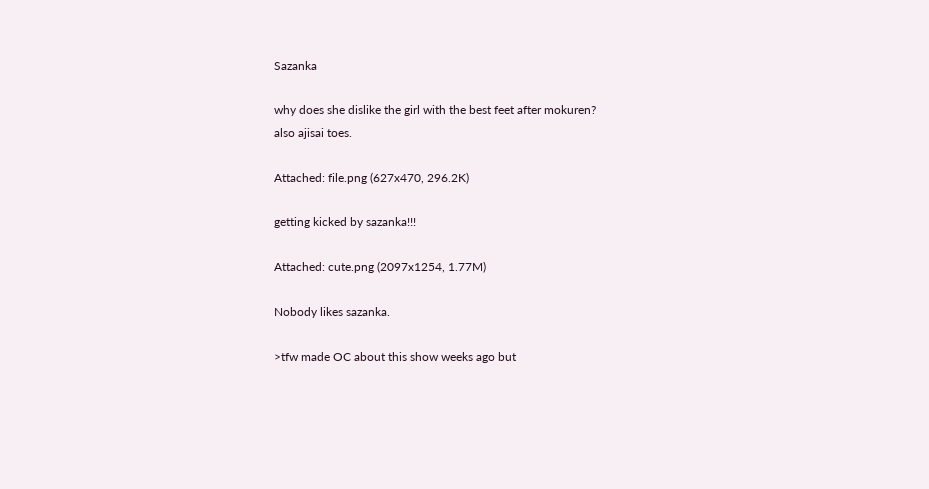Sazanka

why does she dislike the girl with the best feet after mokuren?
also ajisai toes.

Attached: file.png (627x470, 296.2K)

getting kicked by sazanka!!!

Attached: cute.png (2097x1254, 1.77M)

Nobody likes sazanka.

>tfw made OC about this show weeks ago but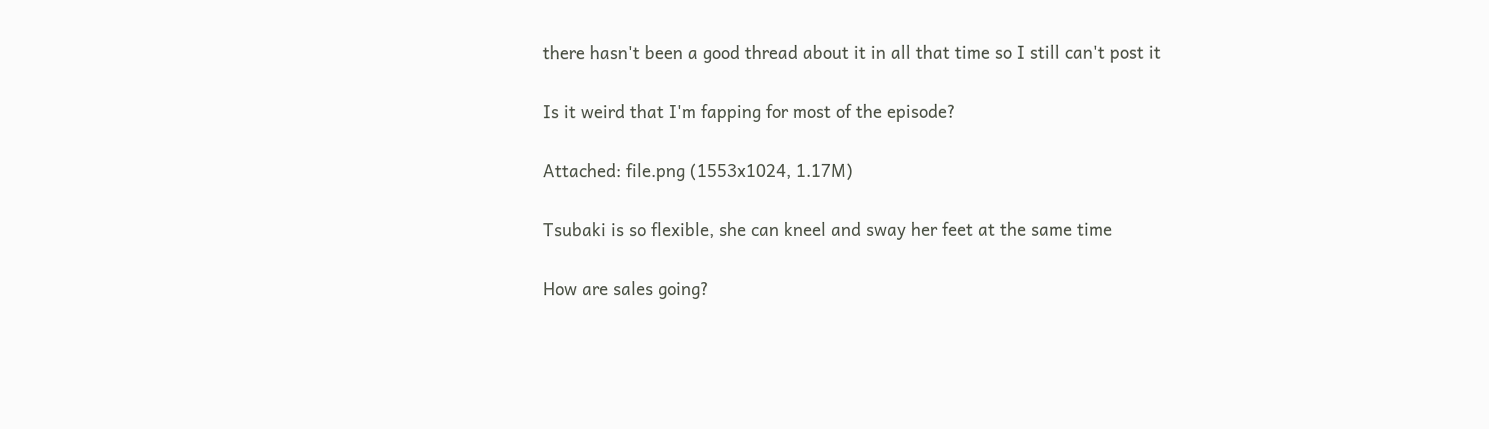there hasn't been a good thread about it in all that time so I still can't post it

Is it weird that I'm fapping for most of the episode?

Attached: file.png (1553x1024, 1.17M)

Tsubaki is so flexible, she can kneel and sway her feet at the same time

How are sales going?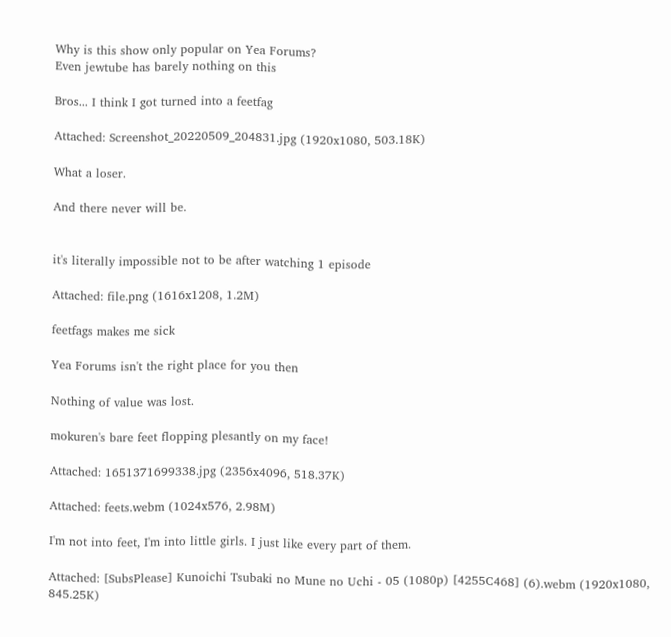Why is this show only popular on Yea Forums?
Even jewtube has barely nothing on this

Bros... I think I got turned into a feetfag

Attached: Screenshot_20220509_204831.jpg (1920x1080, 503.18K)

What a loser.

And there never will be.


it's literally impossible not to be after watching 1 episode

Attached: file.png (1616x1208, 1.2M)

feetfags makes me sick

Yea Forums isn't the right place for you then

Nothing of value was lost.

mokuren's bare feet flopping plesantly on my face!

Attached: 1651371699338.jpg (2356x4096, 518.37K)

Attached: feets.webm (1024x576, 2.98M)

I'm not into feet, I'm into little girls. I just like every part of them.

Attached: [SubsPlease] Kunoichi Tsubaki no Mune no Uchi - 05 (1080p) [4255C468] (6).webm (1920x1080, 845.25K)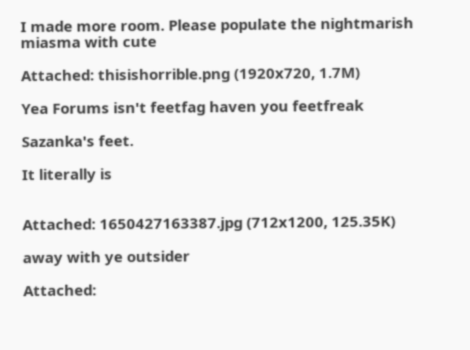I made more room. Please populate the nightmarish miasma with cute

Attached: thisishorrible.png (1920x720, 1.7M)

Yea Forums isn't feetfag haven you feetfreak

Sazanka's feet.

It literally is


Attached: 1650427163387.jpg (712x1200, 125.35K)

away with ye outsider

Attached: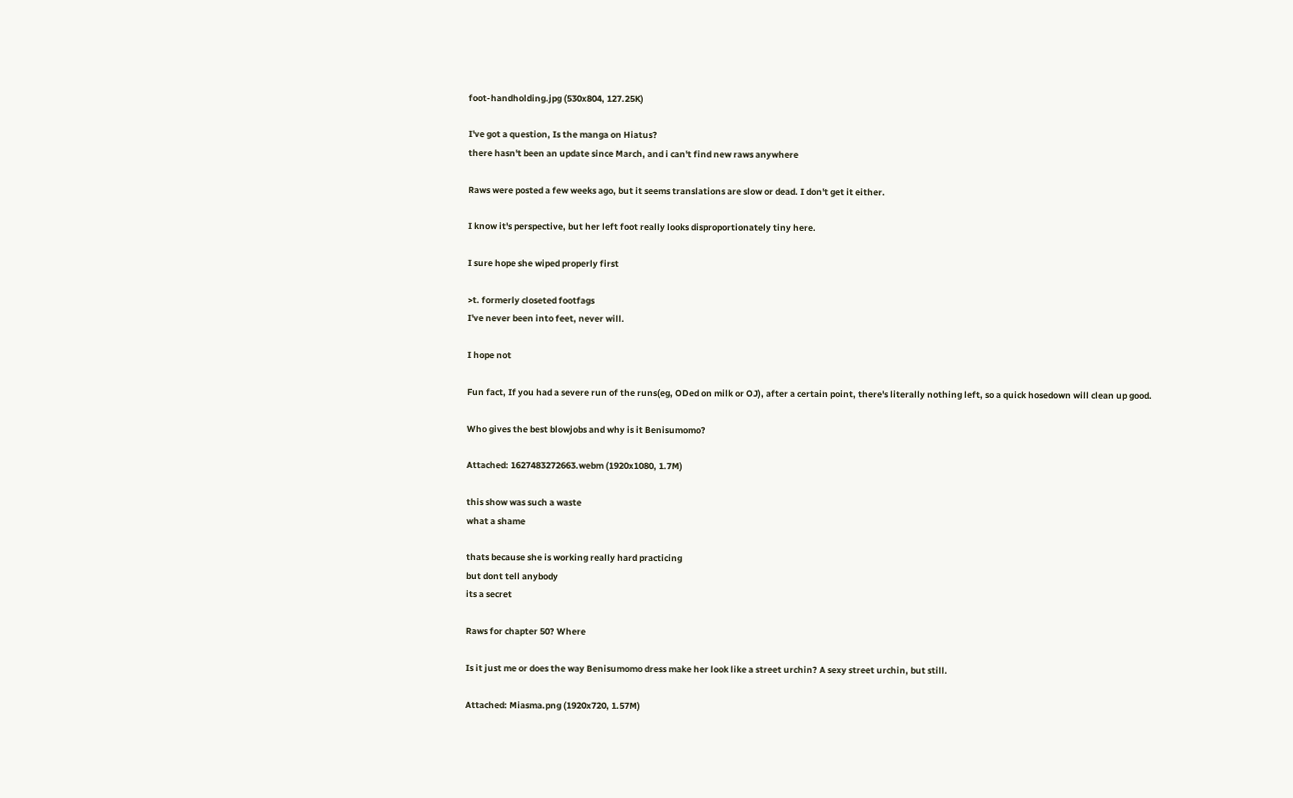foot-handholding.jpg (530x804, 127.25K)

I've got a question, Is the manga on Hiatus?
there hasn't been an update since March, and i can't find new raws anywhere

Raws were posted a few weeks ago, but it seems translations are slow or dead. I don't get it either.

I know it's perspective, but her left foot really looks disproportionately tiny here.

I sure hope she wiped properly first

>t. formerly closeted footfags
I've never been into feet, never will.

I hope not

Fun fact, If you had a severe run of the runs(eg, ODed on milk or OJ), after a certain point, there's literally nothing left, so a quick hosedown will clean up good.

Who gives the best blowjobs and why is it Benisumomo?

Attached: 1627483272663.webm (1920x1080, 1.7M)

this show was such a waste
what a shame

thats because she is working really hard practicing
but dont tell anybody
its a secret

Raws for chapter 50? Where

Is it just me or does the way Benisumomo dress make her look like a street urchin? A sexy street urchin, but still.

Attached: Miasma.png (1920x720, 1.57M)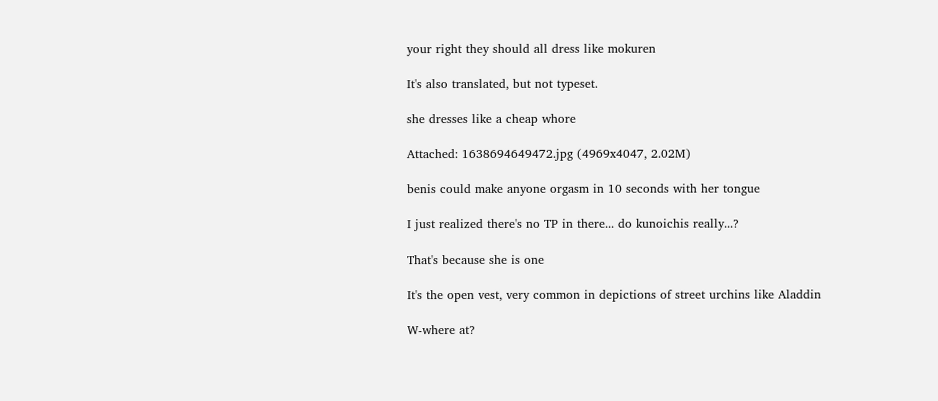your right they should all dress like mokuren

It's also translated, but not typeset.

she dresses like a cheap whore

Attached: 1638694649472.jpg (4969x4047, 2.02M)

benis could make anyone orgasm in 10 seconds with her tongue

I just realized there's no TP in there... do kunoichis really...?

That's because she is one

It's the open vest, very common in depictions of street urchins like Aladdin

W-where at?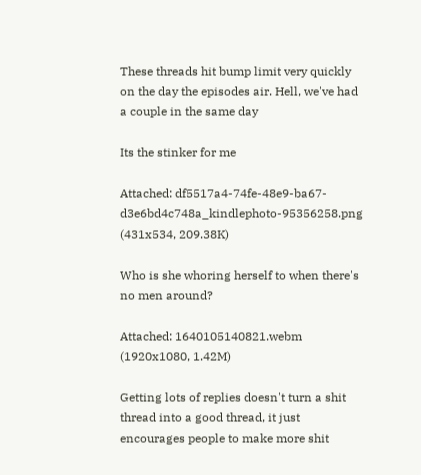These threads hit bump limit very quickly on the day the episodes air. Hell, we've had a couple in the same day

Its the stinker for me

Attached: df5517a4-74fe-48e9-ba67-d3e6bd4c748a_kindlephoto-95356258.png (431x534, 209.38K)

Who is she whoring herself to when there's no men around?

Attached: 1640105140821.webm (1920x1080, 1.42M)

Getting lots of replies doesn't turn a shit thread into a good thread, it just encourages people to make more shit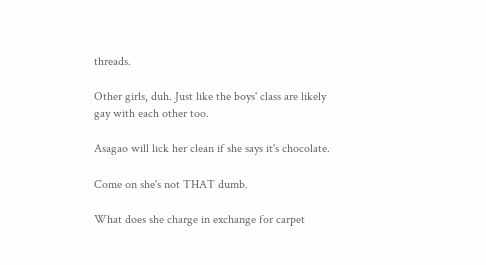threads.

Other girls, duh. Just like the boys' class are likely gay with each other too.

Asagao will lick her clean if she says it's chocolate.

Come on she's not THAT dumb.

What does she charge in exchange for carpet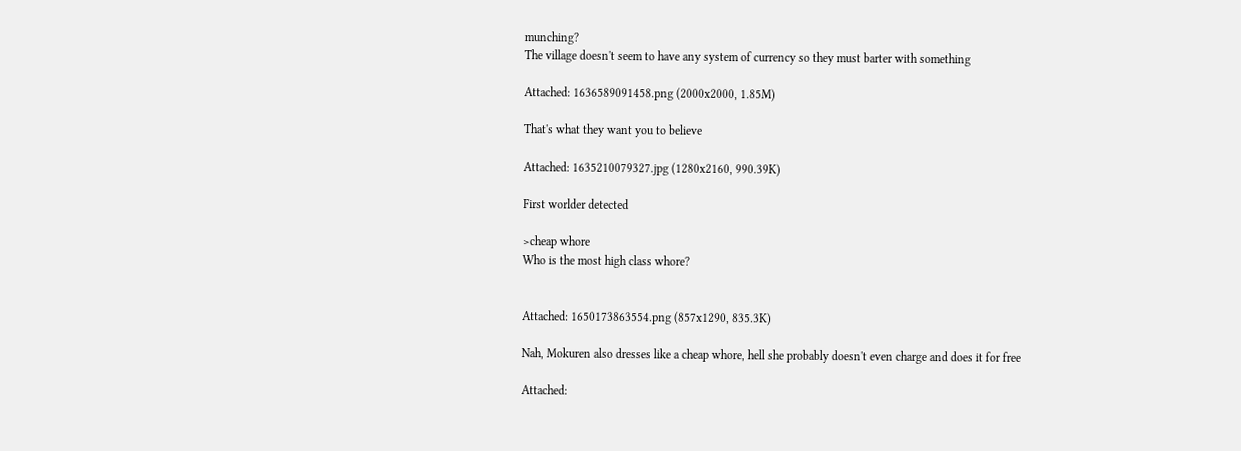munching?
The village doesn't seem to have any system of currency so they must barter with something

Attached: 1636589091458.png (2000x2000, 1.85M)

That's what they want you to believe

Attached: 1635210079327.jpg (1280x2160, 990.39K)

First worlder detected

>cheap whore
Who is the most high class whore?


Attached: 1650173863554.png (857x1290, 835.3K)

Nah, Mokuren also dresses like a cheap whore, hell she probably doesn't even charge and does it for free

Attached: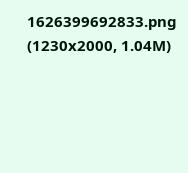1626399692833.png (1230x2000, 1.04M)